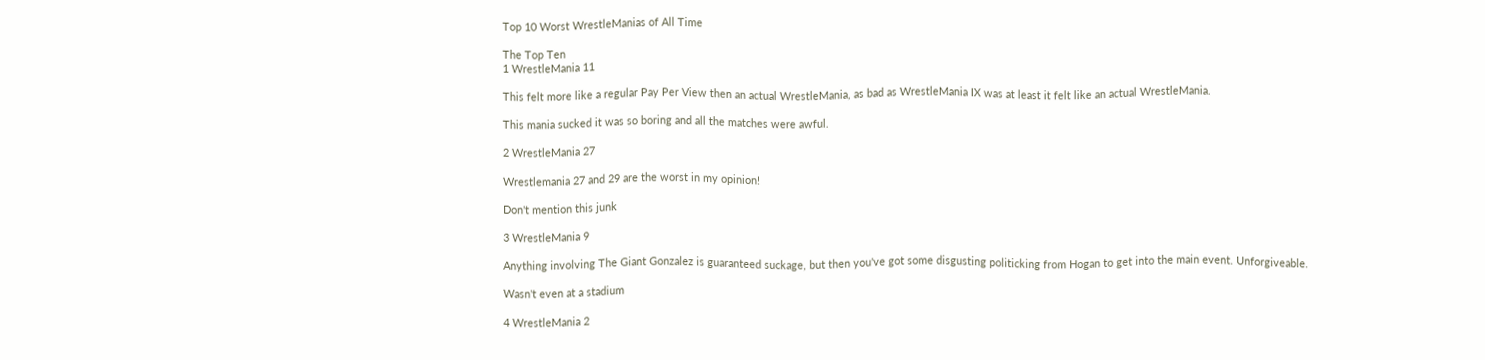Top 10 Worst WrestleManias of All Time

The Top Ten
1 WrestleMania 11

This felt more like a regular Pay Per View then an actual WrestleMania, as bad as WrestleMania IX was at least it felt like an actual WrestleMania.

This mania sucked it was so boring and all the matches were awful.

2 WrestleMania 27

Wrestlemania 27 and 29 are the worst in my opinion!

Don't mention this junk

3 WrestleMania 9

Anything involving The Giant Gonzalez is guaranteed suckage, but then you've got some disgusting politicking from Hogan to get into the main event. Unforgiveable.

Wasn't even at a stadium

4 WrestleMania 2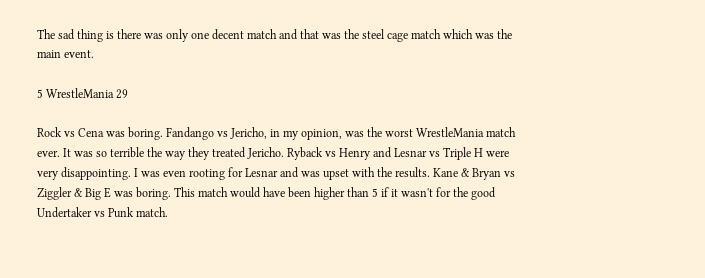The sad thing is there was only one decent match and that was the steel cage match which was the main event.

5 WrestleMania 29

Rock vs Cena was boring. Fandango vs Jericho, in my opinion, was the worst WrestleMania match ever. It was so terrible the way they treated Jericho. Ryback vs Henry and Lesnar vs Triple H were very disappointing. I was even rooting for Lesnar and was upset with the results. Kane & Bryan vs Ziggler & Big E was boring. This match would have been higher than 5 if it wasn't for the good Undertaker vs Punk match.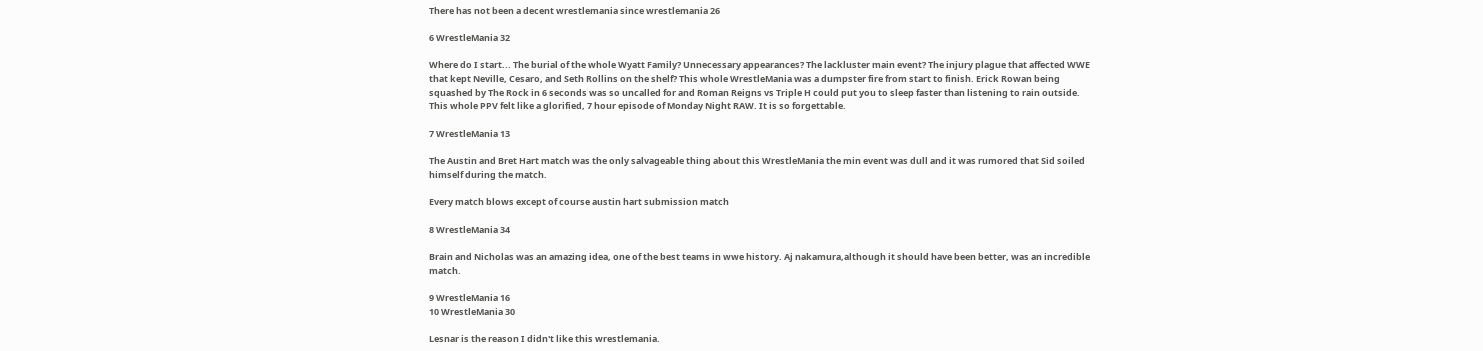There has not been a decent wrestlemania since wrestlemania 26

6 WrestleMania 32

Where do I start... The burial of the whole Wyatt Family? Unnecessary appearances? The lackluster main event? The injury plague that affected WWE that kept Neville, Cesaro, and Seth Rollins on the shelf? This whole WrestleMania was a dumpster fire from start to finish. Erick Rowan being squashed by The Rock in 6 seconds was so uncalled for and Roman Reigns vs Triple H could put you to sleep faster than listening to rain outside. This whole PPV felt like a glorified, 7 hour episode of Monday Night RAW. It is so forgettable.

7 WrestleMania 13

The Austin and Bret Hart match was the only salvageable thing about this WrestleMania the min event was dull and it was rumored that Sid soiled himself during the match.

Every match blows except of course austin hart submission match

8 WrestleMania 34

Brain and Nicholas was an amazing idea, one of the best teams in wwe history. Aj nakamura,although it should have been better, was an incredible match.

9 WrestleMania 16
10 WrestleMania 30

Lesnar is the reason I didn't like this wrestlemania.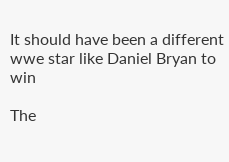It should have been a different wwe star like Daniel Bryan to win

The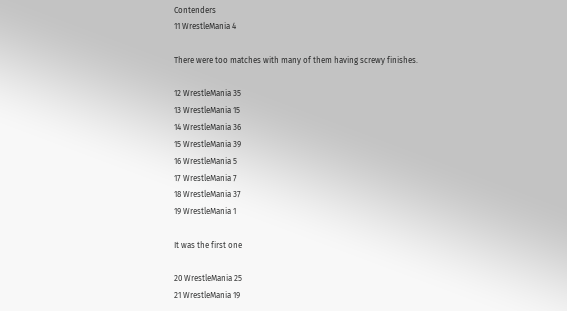Contenders
11 WrestleMania 4

There were too matches with many of them having screwy finishes.

12 WrestleMania 35
13 WrestleMania 15
14 WrestleMania 36
15 WrestleMania 39
16 WrestleMania 5
17 WrestleMania 7
18 WrestleMania 37
19 WrestleMania 1

It was the first one

20 WrestleMania 25
21 WrestleMania 19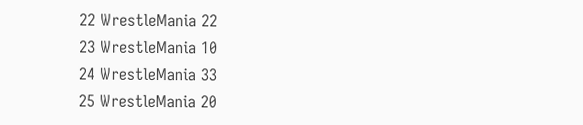22 WrestleMania 22
23 WrestleMania 10
24 WrestleMania 33
25 WrestleMania 20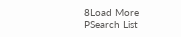8Load More
PSearch List